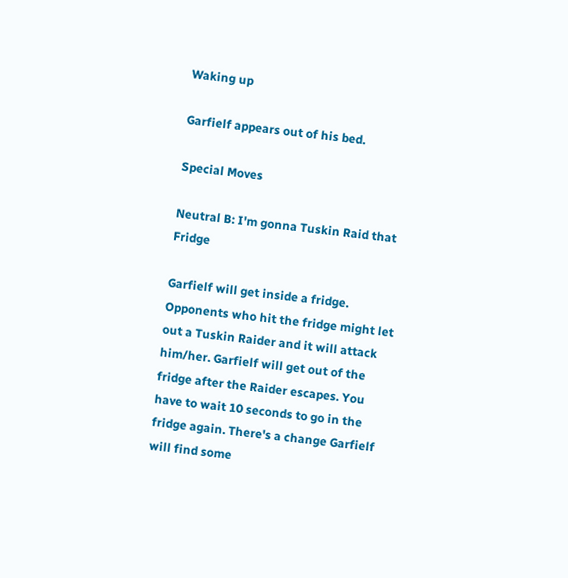Waking up

Garfielf appears out of his bed.

Special Moves

Neutral B: I'm gonna Tuskin Raid that Fridge

Garfielf will get inside a fridge. Opponents who hit the fridge might let out a Tuskin Raider and it will attack him/her. Garfielf will get out of the fridge after the Raider escapes. You have to wait 10 seconds to go in the fridge again. There's a change Garfielf will find some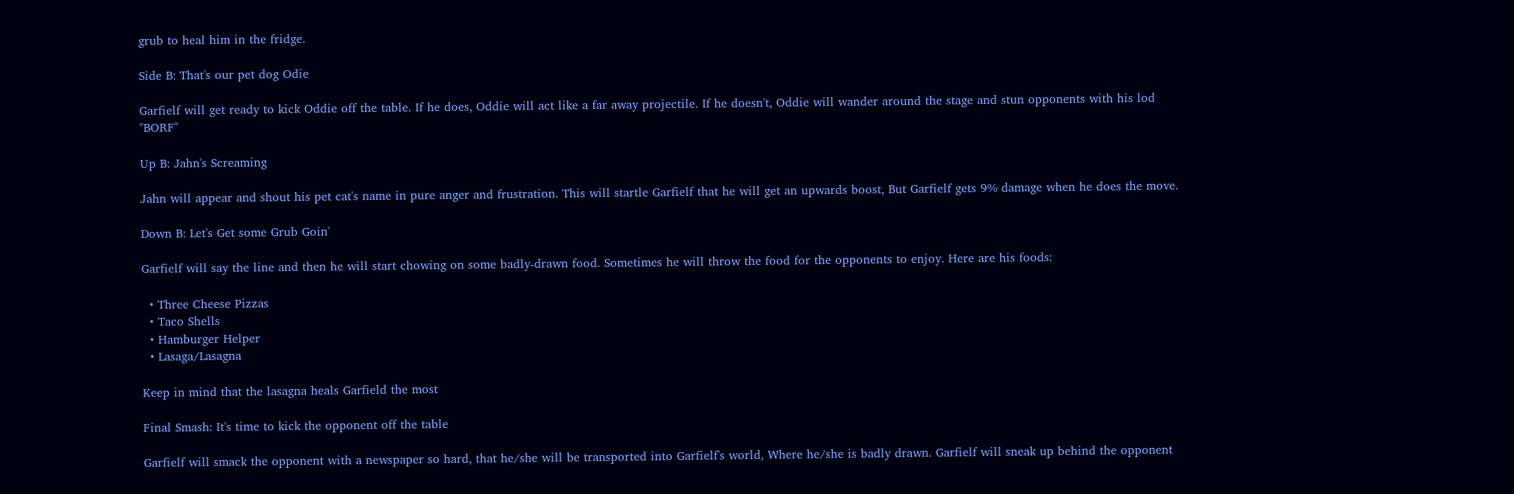grub to heal him in the fridge.

Side B: That's our pet dog Odie

Garfielf will get ready to kick Oddie off the table. If he does, Oddie will act like a far away projectile. If he doesn't, Oddie will wander around the stage and stun opponents with his lod "BORF"

Up B: Jahn's Screaming

Jahn will appear and shout his pet cat's name in pure anger and frustration. This will startle Garfielf that he will get an upwards boost, But Garfielf gets 9% damage when he does the move.

Down B: Let's Get some Grub Goin'

Garfielf will say the line and then he will start chowing on some badly-drawn food. Sometimes he will throw the food for the opponents to enjoy. Here are his foods:

  • Three Cheese Pizzas
  • Taco Shells
  • Hamburger Helper
  • Lasaga/Lasagna

Keep in mind that the lasagna heals Garfield the most

Final Smash: It's time to kick the opponent off the table

Garfielf will smack the opponent with a newspaper so hard, that he/she will be transported into Garfielf's world, Where he/she is badly drawn. Garfielf will sneak up behind the opponent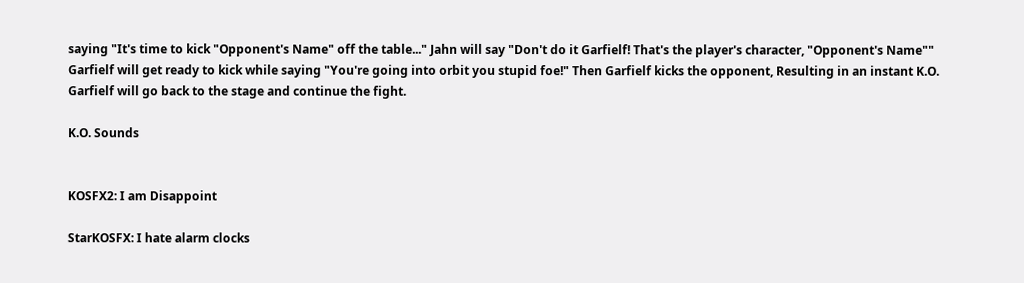saying "It's time to kick "Opponent's Name" off the table..." Jahn will say "Don't do it Garfielf! That's the player's character, "Opponent's Name"" Garfielf will get ready to kick while saying "You're going into orbit you stupid foe!" Then Garfielf kicks the opponent, Resulting in an instant K.O. Garfielf will go back to the stage and continue the fight.

K.O. Sounds


KOSFX2: I am Disappoint

StarKOSFX: I hate alarm clocks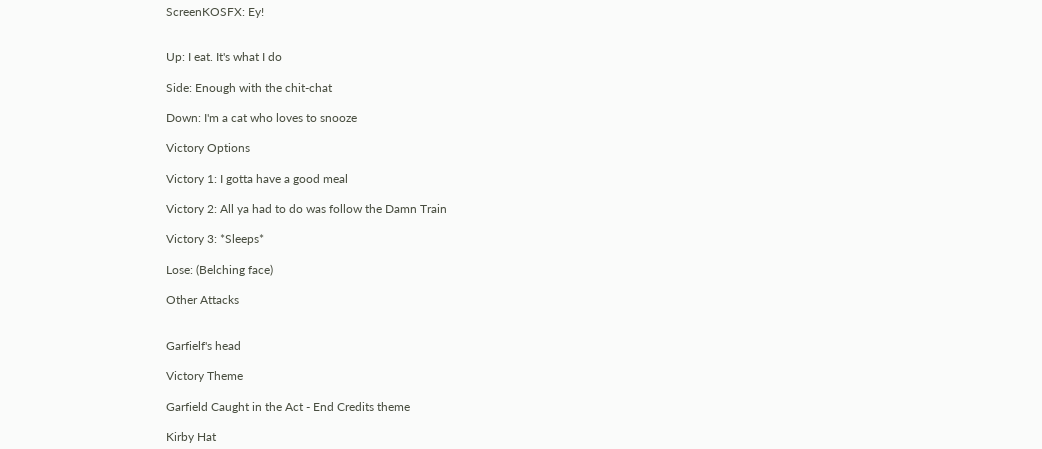ScreenKOSFX: Ey!


Up: I eat. It's what I do

Side: Enough with the chit-chat

Down: I'm a cat who loves to snooze

Victory Options

Victory 1: I gotta have a good meal

Victory 2: All ya had to do was follow the Damn Train

Victory 3: *Sleeps*

Lose: (Belching face)

Other Attacks


Garfielf's head

Victory Theme

Garfield Caught in the Act - End Credits theme

Kirby Hat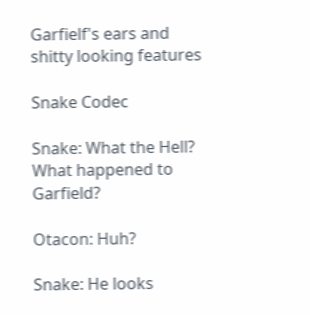Garfielf's ears and shitty looking features

Snake Codec

Snake: What the Hell? What happened to Garfield?

Otacon: Huh?

Snake: He looks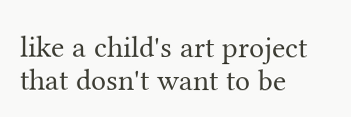like a child's art project that dosn't want to be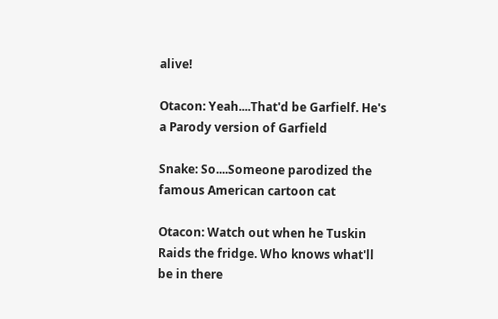alive!

Otacon: Yeah....That'd be Garfielf. He's a Parody version of Garfield

Snake: So....Someone parodized the famous American cartoon cat

Otacon: Watch out when he Tuskin Raids the fridge. Who knows what'll be in there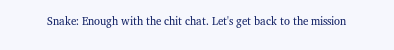Snake: Enough with the chit chat. Let's get back to the mission